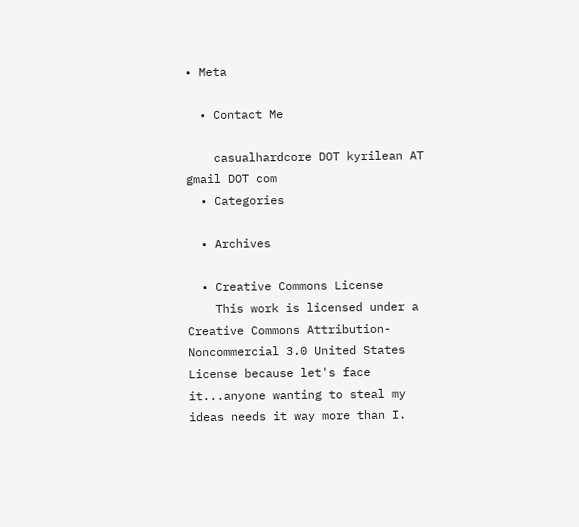• Meta

  • Contact Me

    casualhardcore DOT kyrilean AT gmail DOT com
  • Categories

  • Archives

  • Creative Commons License
    This work is licensed under a Creative Commons Attribution-Noncommercial 3.0 United States License because let's face it...anyone wanting to steal my ideas needs it way more than I.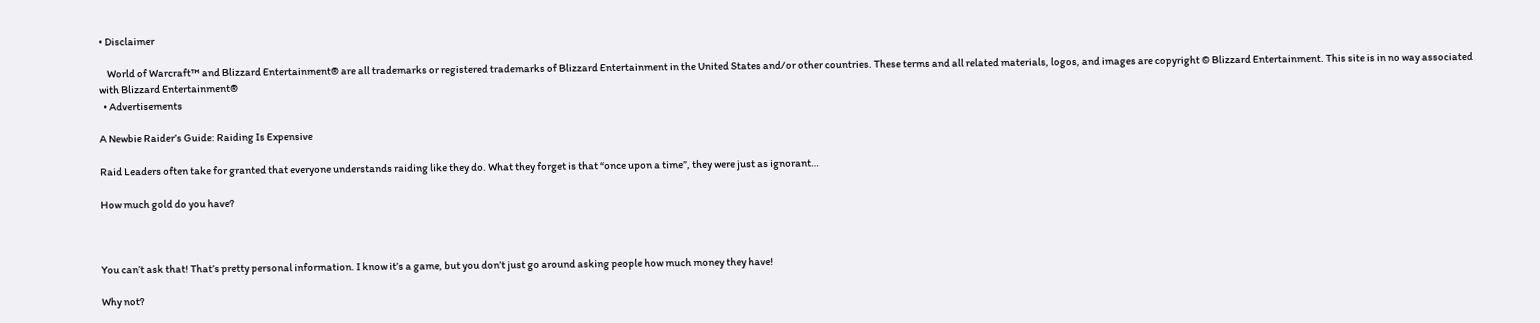• Disclaimer

    World of Warcraft™ and Blizzard Entertainment® are all trademarks or registered trademarks of Blizzard Entertainment in the United States and/or other countries. These terms and all related materials, logos, and images are copyright © Blizzard Entertainment. This site is in no way associated with Blizzard Entertainment®
  • Advertisements

A Newbie Raider’s Guide: Raiding Is Expensive

Raid Leaders often take for granted that everyone understands raiding like they do. What they forget is that “once upon a time”, they were just as ignorant…

How much gold do you have?



You can’t ask that! That’s pretty personal information. I know it’s a game, but you don’t just go around asking people how much money they have!

Why not?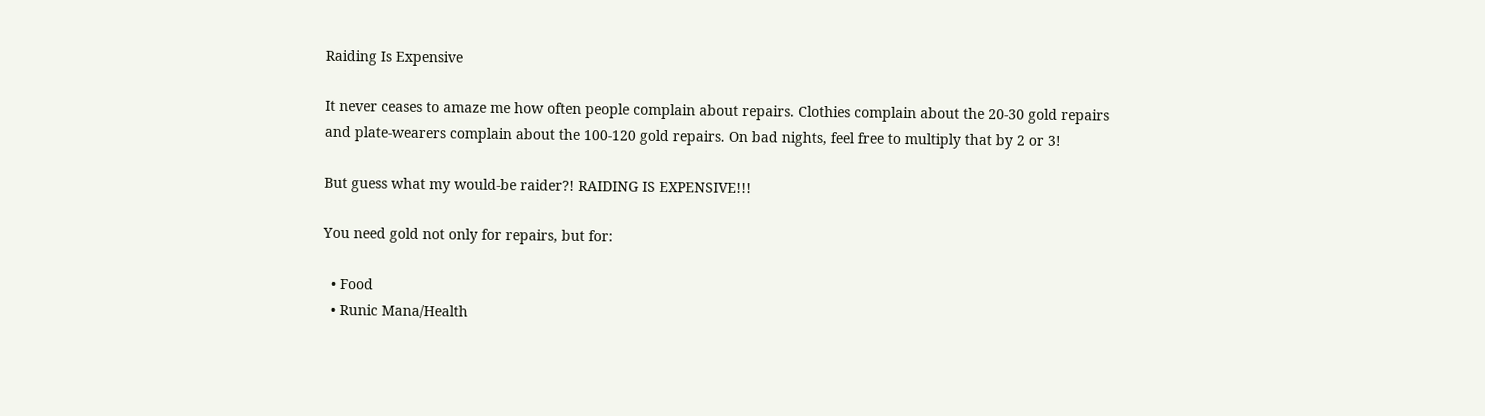Raiding Is Expensive

It never ceases to amaze me how often people complain about repairs. Clothies complain about the 20-30 gold repairs and plate-wearers complain about the 100-120 gold repairs. On bad nights, feel free to multiply that by 2 or 3!

But guess what my would-be raider?! RAIDING IS EXPENSIVE!!!

You need gold not only for repairs, but for:

  • Food
  • Runic Mana/Health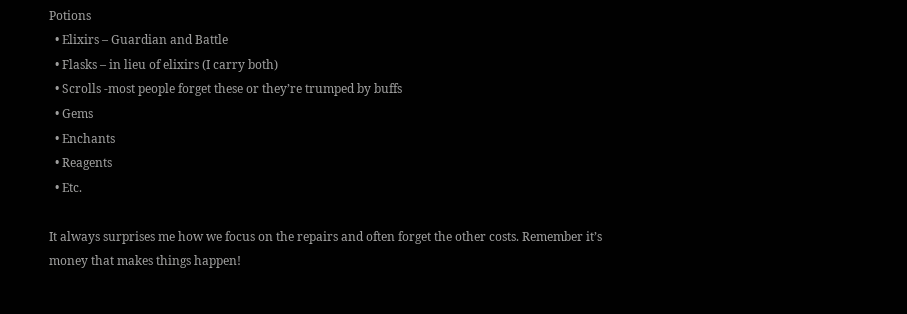Potions
  • Elixirs – Guardian and Battle
  • Flasks – in lieu of elixirs (I carry both)
  • Scrolls -most people forget these or they’re trumped by buffs
  • Gems
  • Enchants
  • Reagents
  • Etc.

It always surprises me how we focus on the repairs and often forget the other costs. Remember it’s money that makes things happen!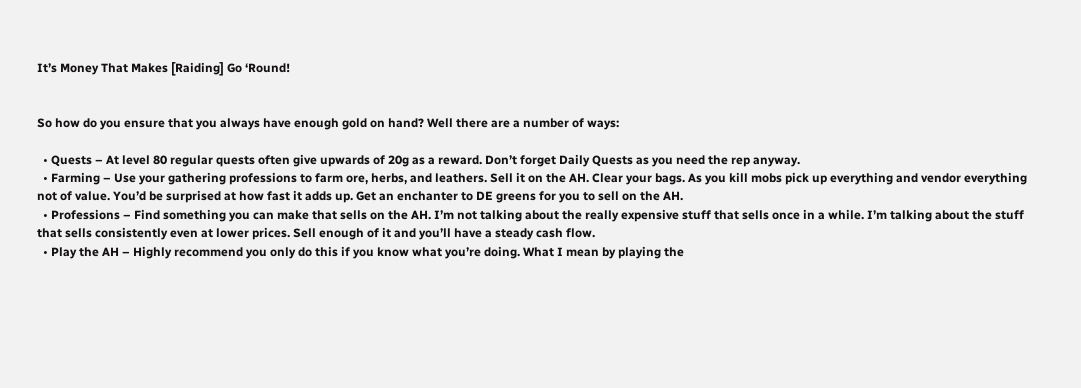It’s Money That Makes [Raiding] Go ‘Round!


So how do you ensure that you always have enough gold on hand? Well there are a number of ways:

  • Quests – At level 80 regular quests often give upwards of 20g as a reward. Don’t forget Daily Quests as you need the rep anyway.
  • Farming – Use your gathering professions to farm ore, herbs, and leathers. Sell it on the AH. Clear your bags. As you kill mobs pick up everything and vendor everything not of value. You’d be surprised at how fast it adds up. Get an enchanter to DE greens for you to sell on the AH.
  • Professions – Find something you can make that sells on the AH. I’m not talking about the really expensive stuff that sells once in a while. I’m talking about the stuff that sells consistently even at lower prices. Sell enough of it and you’ll have a steady cash flow.
  • Play the AH – Highly recommend you only do this if you know what you’re doing. What I mean by playing the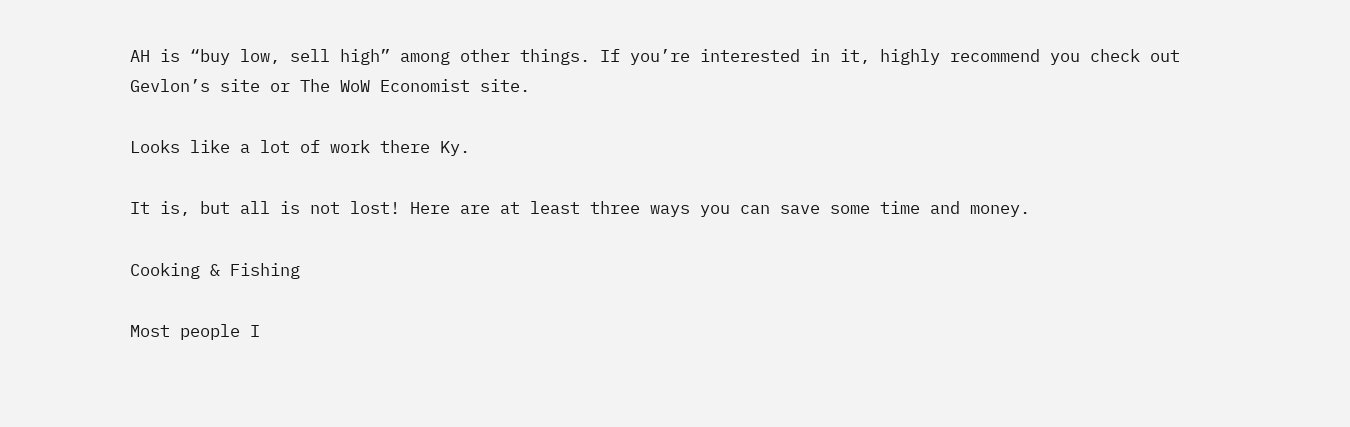AH is “buy low, sell high” among other things. If you’re interested in it, highly recommend you check out Gevlon’s site or The WoW Economist site.

Looks like a lot of work there Ky.

It is, but all is not lost! Here are at least three ways you can save some time and money.

Cooking & Fishing

Most people I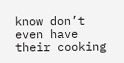know don’t even have their cooking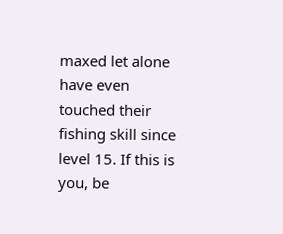maxed let alone have even touched their fishing skill since level 15. If this is you, be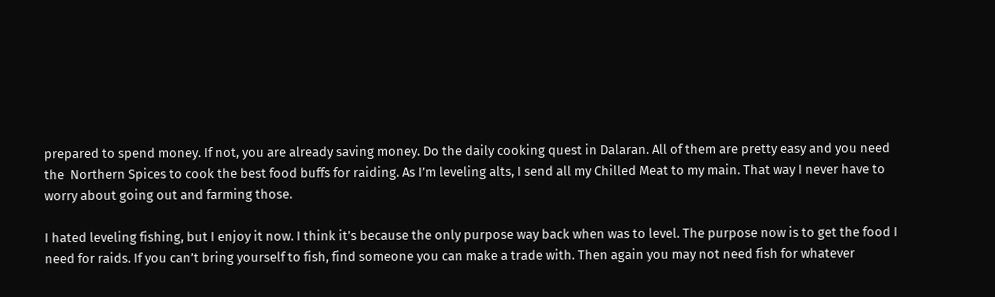prepared to spend money. If not, you are already saving money. Do the daily cooking quest in Dalaran. All of them are pretty easy and you need the  Northern Spices to cook the best food buffs for raiding. As I’m leveling alts, I send all my Chilled Meat to my main. That way I never have to worry about going out and farming those.

I hated leveling fishing, but I enjoy it now. I think it’s because the only purpose way back when was to level. The purpose now is to get the food I need for raids. If you can’t bring yourself to fish, find someone you can make a trade with. Then again you may not need fish for whatever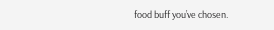food buff you’ve chosen.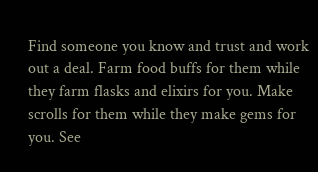Find someone you know and trust and work out a deal. Farm food buffs for them while they farm flasks and elixirs for you. Make scrolls for them while they make gems for you. See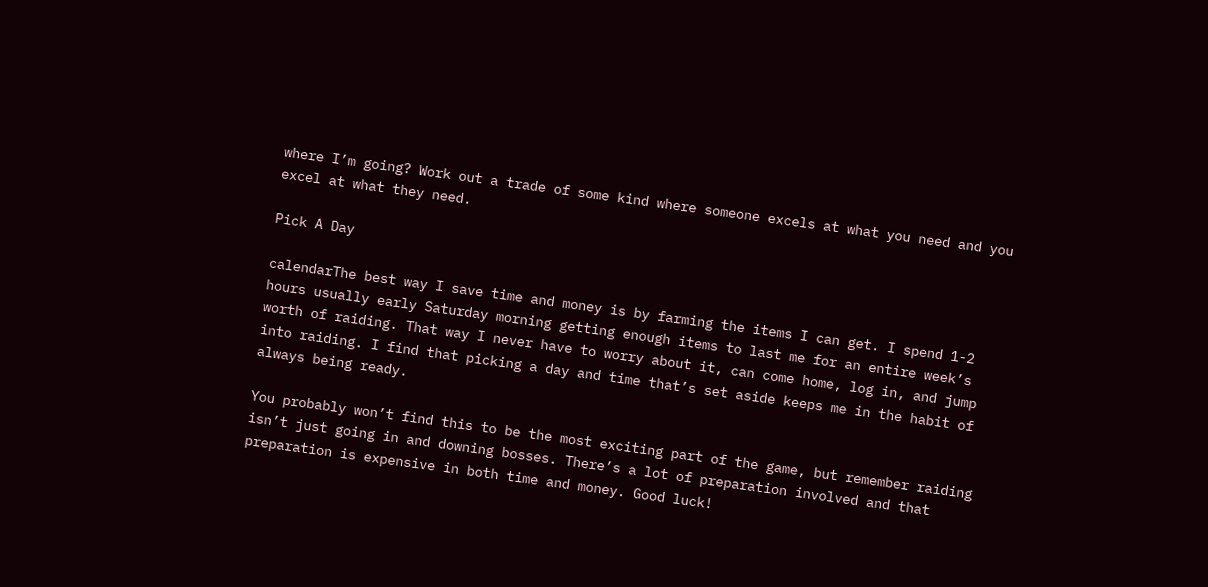where I’m going? Work out a trade of some kind where someone excels at what you need and you excel at what they need.

Pick A Day

calendarThe best way I save time and money is by farming the items I can get. I spend 1-2 hours usually early Saturday morning getting enough items to last me for an entire week’s worth of raiding. That way I never have to worry about it, can come home, log in, and jump into raiding. I find that picking a day and time that’s set aside keeps me in the habit of always being ready.

You probably won’t find this to be the most exciting part of the game, but remember raiding isn’t just going in and downing bosses. There’s a lot of preparation involved and that preparation is expensive in both time and money. Good luck!